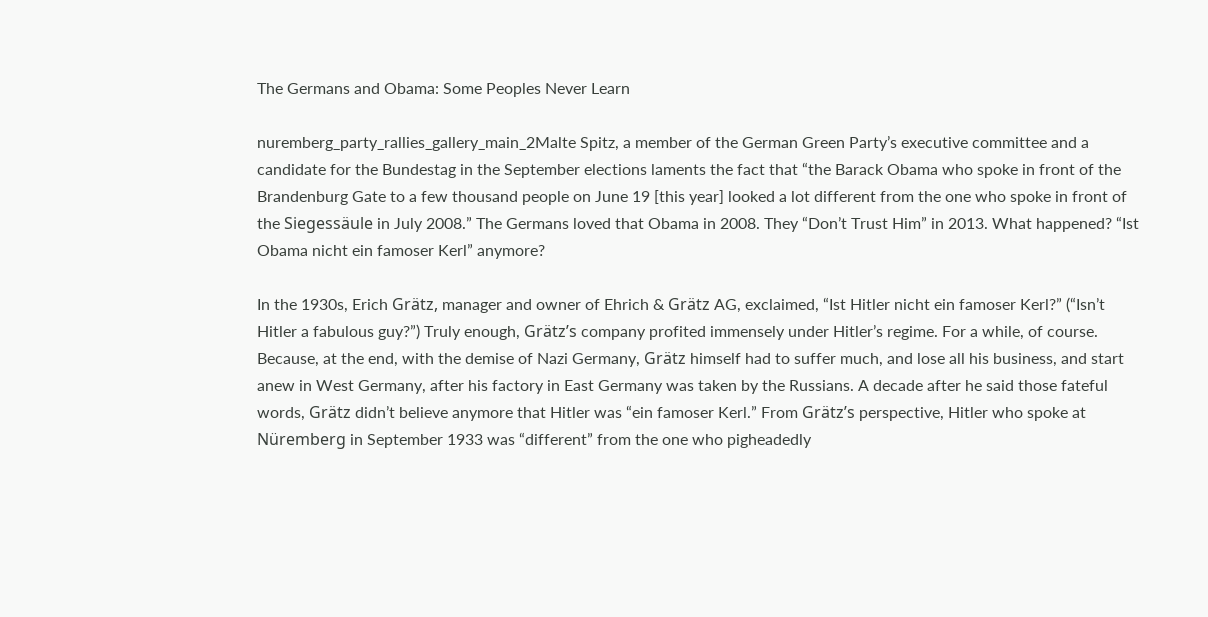The Germans and Obama: Some Peoples Never Learn

nuremberg_party_rallies_gallery_main_2Malte Spitz, a member of the German Green Party’s executive committee and a candidate for the Bundestag in the September elections laments the fact that “the Barack Obama who spoke in front of the Brandenburg Gate to a few thousand people on June 19 [this year] looked a lot different from the one who spoke in front of the Siegessäule in July 2008.” The Germans loved that Obama in 2008. They “Don’t Trust Him” in 2013. What happened? “Ist Obama nicht ein famoser Kerl” anymore?

In the 1930s, Erich Grätz, manager and owner of Ehrich & Grätz AG, exclaimed, “Ist Hitler nicht ein famoser Kerl?” (“Isn’t Hitler a fabulous guy?”) Truly enough, Grätz’s company profited immensely under Hitler’s regime. For a while, of course. Because, at the end, with the demise of Nazi Germany, Grätz himself had to suffer much, and lose all his business, and start anew in West Germany, after his factory in East Germany was taken by the Russians. A decade after he said those fateful words, Grätz didn’t believe anymore that Hitler was “ein famoser Kerl.” From Grätz’s perspective, Hitler who spoke at Nüremberg in September 1933 was “different” from the one who pigheadedly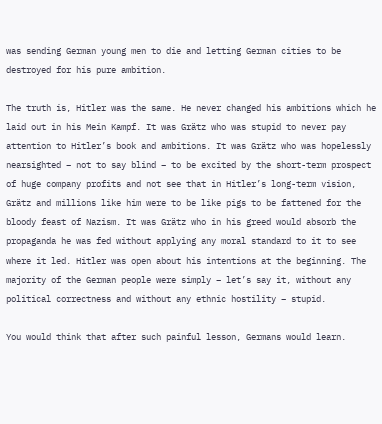was sending German young men to die and letting German cities to be destroyed for his pure ambition.

The truth is, Hitler was the same. He never changed his ambitions which he laid out in his Mein Kampf. It was Grätz who was stupid to never pay attention to Hitler’s book and ambitions. It was Grätz who was hopelessly nearsighted – not to say blind – to be excited by the short-term prospect of huge company profits and not see that in Hitler’s long-term vision, Grätz and millions like him were to be like pigs to be fattened for the bloody feast of Nazism. It was Grätz who in his greed would absorb the propaganda he was fed without applying any moral standard to it to see where it led. Hitler was open about his intentions at the beginning. The majority of the German people were simply – let’s say it, without any political correctness and without any ethnic hostility – stupid.

You would think that after such painful lesson, Germans would learn.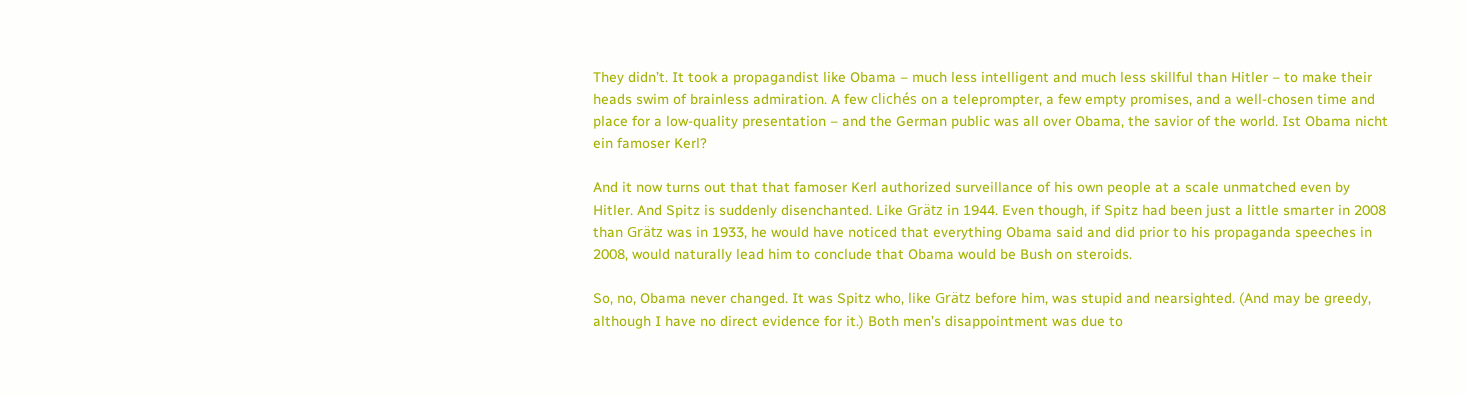They didn’t. It took a propagandist like Obama – much less intelligent and much less skillful than Hitler – to make their heads swim of brainless admiration. A few clichés on a teleprompter, a few empty promises, and a well-chosen time and place for a low-quality presentation – and the German public was all over Obama, the savior of the world. Ist Obama nicht ein famoser Kerl?

And it now turns out that that famoser Kerl authorized surveillance of his own people at a scale unmatched even by Hitler. And Spitz is suddenly disenchanted. Like Grätz in 1944. Even though, if Spitz had been just a little smarter in 2008 than Grätz was in 1933, he would have noticed that everything Obama said and did prior to his propaganda speeches in 2008, would naturally lead him to conclude that Obama would be Bush on steroids.

So, no, Obama never changed. It was Spitz who, like Grätz before him, was stupid and nearsighted. (And may be greedy, although I have no direct evidence for it.) Both men’s disappointment was due to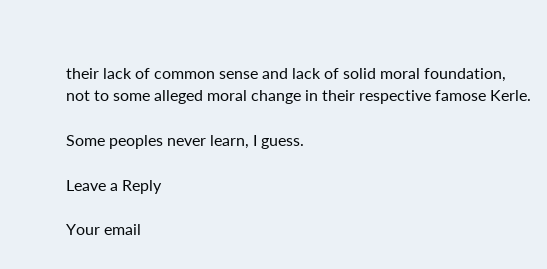their lack of common sense and lack of solid moral foundation, not to some alleged moral change in their respective famose Kerle.

Some peoples never learn, I guess.

Leave a Reply

Your email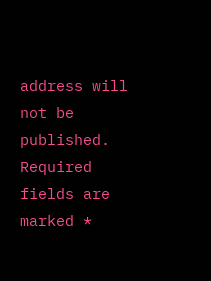address will not be published. Required fields are marked *